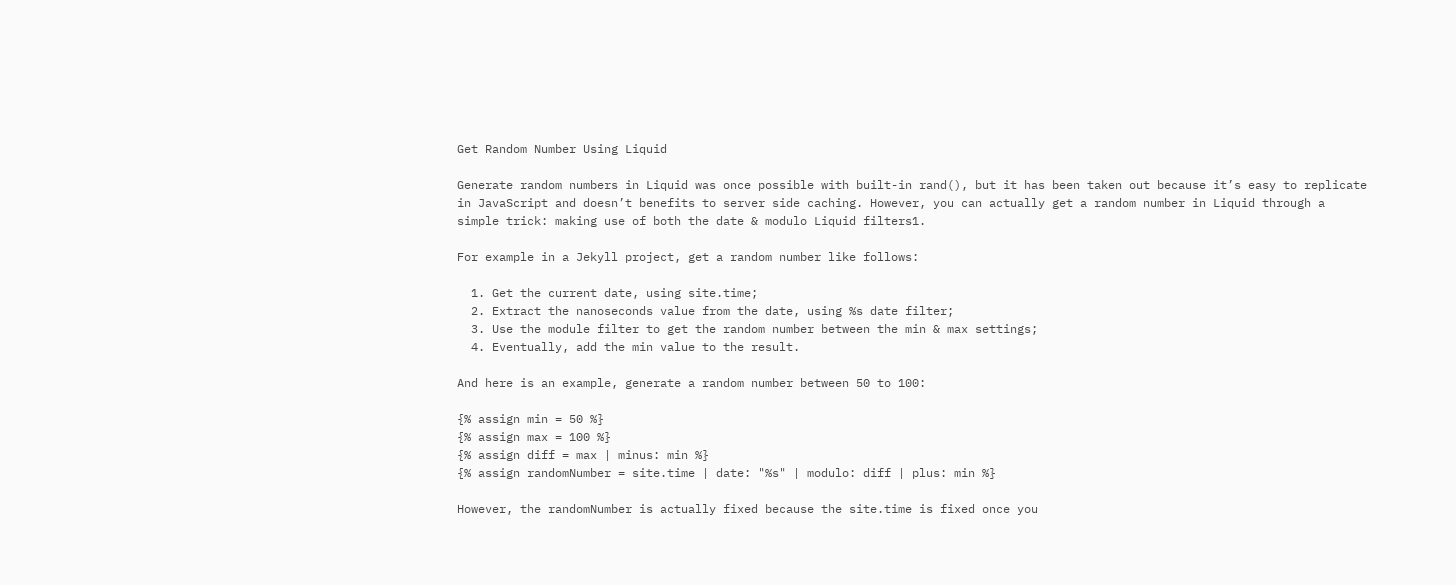Get Random Number Using Liquid

Generate random numbers in Liquid was once possible with built-in rand(), but it has been taken out because it’s easy to replicate in JavaScript and doesn’t benefits to server side caching. However, you can actually get a random number in Liquid through a simple trick: making use of both the date & modulo Liquid filters1.

For example in a Jekyll project, get a random number like follows:

  1. Get the current date, using site.time;
  2. Extract the nanoseconds value from the date, using %s date filter;
  3. Use the module filter to get the random number between the min & max settings;
  4. Eventually, add the min value to the result.

And here is an example, generate a random number between 50 to 100:

{% assign min = 50 %}
{% assign max = 100 %}
{% assign diff = max | minus: min %}
{% assign randomNumber = site.time | date: "%s" | modulo: diff | plus: min %}

However, the randomNumber is actually fixed because the site.time is fixed once you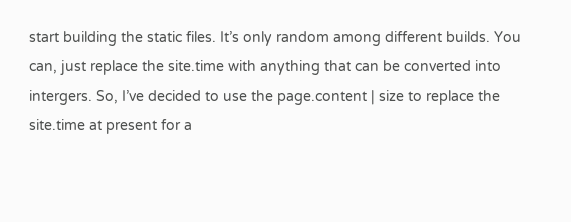start building the static files. It’s only random among different builds. You can, just replace the site.time with anything that can be converted into intergers. So, I’ve decided to use the page.content | size to replace the site.time at present for a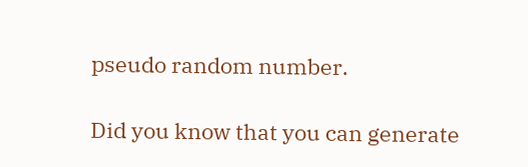pseudo random number.

Did you know that you can generate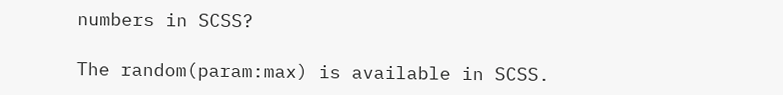numbers in SCSS?

The random(param:max) is available in SCSS.